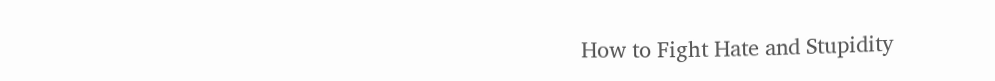How to Fight Hate and Stupidity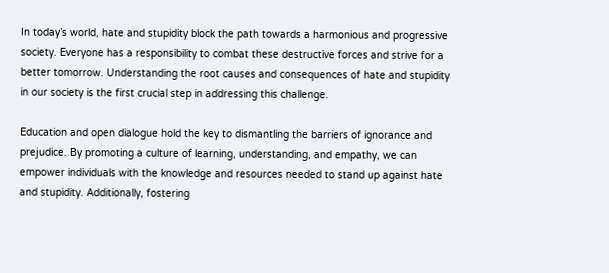In today’s world, hate and stupidity block the path towards a harmonious and progressive society. Everyone has a responsibility to combat these destructive forces and strive for a better tomorrow. Understanding the root causes and consequences of hate and stupidity in our society is the first crucial step in addressing this challenge.

Education and open dialogue hold the key to dismantling the barriers of ignorance and prejudice. By promoting a culture of learning, understanding, and empathy, we can empower individuals with the knowledge and resources needed to stand up against hate and stupidity. Additionally, fostering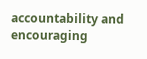accountability and encouraging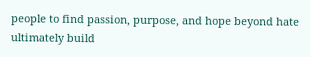people to find passion, purpose, and hope beyond hate ultimately build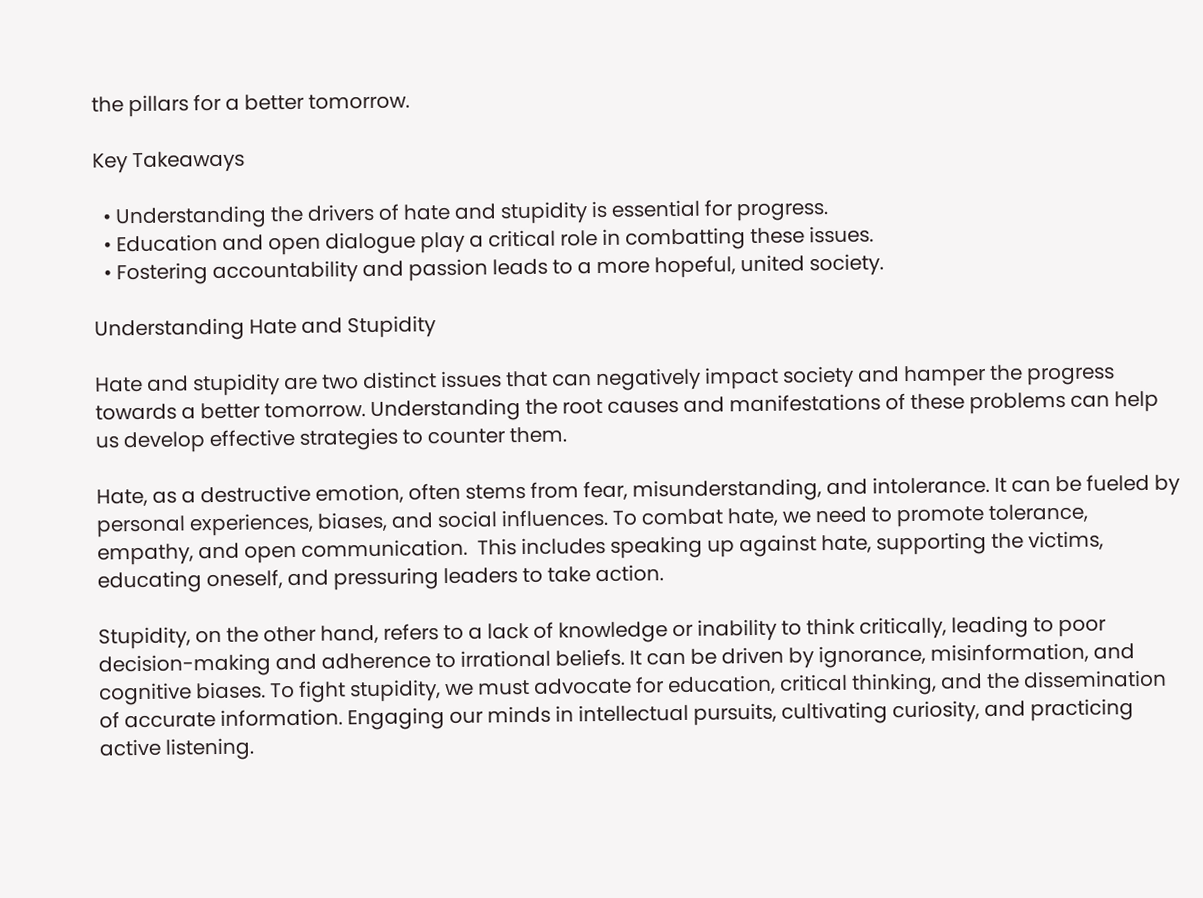the pillars for a better tomorrow.

Key Takeaways

  • Understanding the drivers of hate and stupidity is essential for progress.
  • Education and open dialogue play a critical role in combatting these issues.
  • Fostering accountability and passion leads to a more hopeful, united society.

Understanding Hate and Stupidity

Hate and stupidity are two distinct issues that can negatively impact society and hamper the progress towards a better tomorrow. Understanding the root causes and manifestations of these problems can help us develop effective strategies to counter them.

Hate, as a destructive emotion, often stems from fear, misunderstanding, and intolerance. It can be fueled by personal experiences, biases, and social influences. To combat hate, we need to promote tolerance, empathy, and open communication.  This includes speaking up against hate, supporting the victims, educating oneself, and pressuring leaders to take action.

Stupidity, on the other hand, refers to a lack of knowledge or inability to think critically, leading to poor decision-making and adherence to irrational beliefs. It can be driven by ignorance, misinformation, and cognitive biases. To fight stupidity, we must advocate for education, critical thinking, and the dissemination of accurate information. Engaging our minds in intellectual pursuits, cultivating curiosity, and practicing active listening.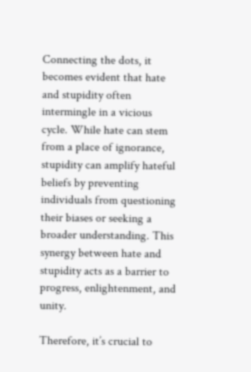Connecting the dots, it becomes evident that hate and stupidity often intermingle in a vicious cycle. While hate can stem from a place of ignorance, stupidity can amplify hateful beliefs by preventing individuals from questioning their biases or seeking a broader understanding. This synergy between hate and stupidity acts as a barrier to progress, enlightenment, and unity.

Therefore, it’s crucial to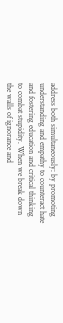address both simultaneously: by promoting understanding and empathy to counteract hate and fostering education and critical thinking to combat stupidity. When we break down the walls of ignorance and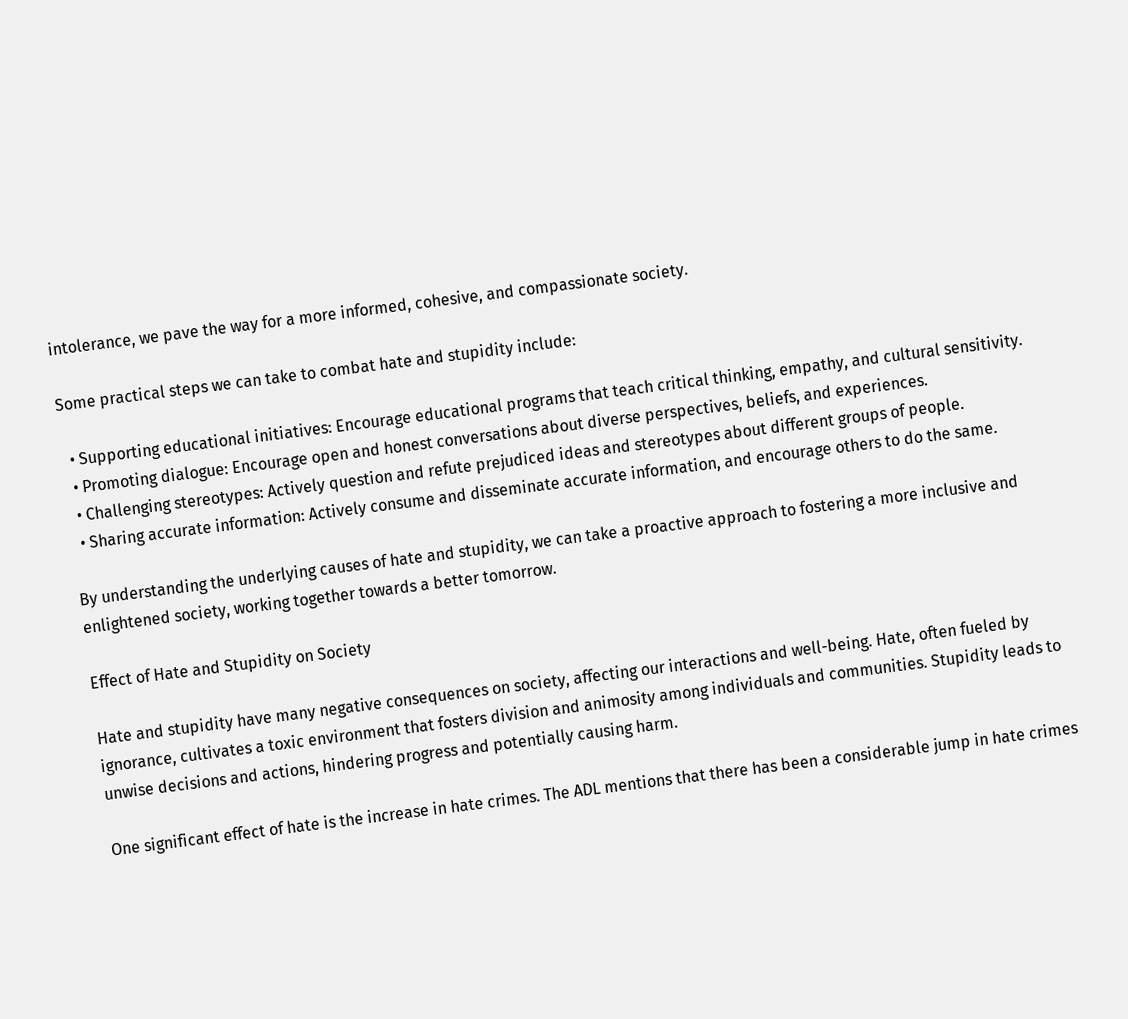intolerance, we pave the way for a more informed, cohesive, and compassionate society.

Some practical steps we can take to combat hate and stupidity include:

  • Supporting educational initiatives: Encourage educational programs that teach critical thinking, empathy, and cultural sensitivity.
  • Promoting dialogue: Encourage open and honest conversations about diverse perspectives, beliefs, and experiences.
  • Challenging stereotypes: Actively question and refute prejudiced ideas and stereotypes about different groups of people.
  • Sharing accurate information: Actively consume and disseminate accurate information, and encourage others to do the same.

By understanding the underlying causes of hate and stupidity, we can take a proactive approach to fostering a more inclusive and enlightened society, working together towards a better tomorrow.

Effect of Hate and Stupidity on Society

Hate and stupidity have many negative consequences on society, affecting our interactions and well-being. Hate, often fueled by ignorance, cultivates a toxic environment that fosters division and animosity among individuals and communities. Stupidity leads to unwise decisions and actions, hindering progress and potentially causing harm.

One significant effect of hate is the increase in hate crimes. The ADL mentions that there has been a considerable jump in hate crimes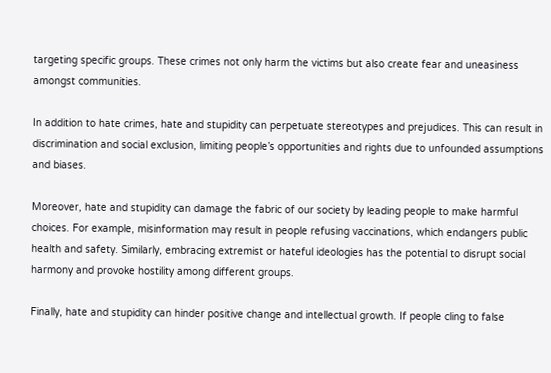targeting specific groups. These crimes not only harm the victims but also create fear and uneasiness amongst communities.

In addition to hate crimes, hate and stupidity can perpetuate stereotypes and prejudices. This can result in discrimination and social exclusion, limiting people’s opportunities and rights due to unfounded assumptions and biases.

Moreover, hate and stupidity can damage the fabric of our society by leading people to make harmful choices. For example, misinformation may result in people refusing vaccinations, which endangers public health and safety. Similarly, embracing extremist or hateful ideologies has the potential to disrupt social harmony and provoke hostility among different groups.

Finally, hate and stupidity can hinder positive change and intellectual growth. If people cling to false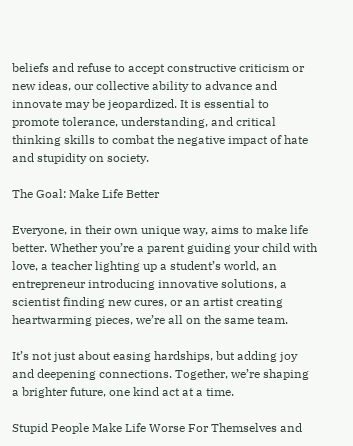beliefs and refuse to accept constructive criticism or new ideas, our collective ability to advance and innovate may be jeopardized. It is essential to promote tolerance, understanding, and critical thinking skills to combat the negative impact of hate and stupidity on society.

The Goal: Make Life Better

Everyone, in their own unique way, aims to make life better. Whether you’re a parent guiding your child with love, a teacher lighting up a student’s world, an entrepreneur introducing innovative solutions, a scientist finding new cures, or an artist creating heartwarming pieces, we’re all on the same team.

It’s not just about easing hardships, but adding joy and deepening connections. Together, we’re shaping a brighter future, one kind act at a time.

Stupid People Make Life Worse For Themselves and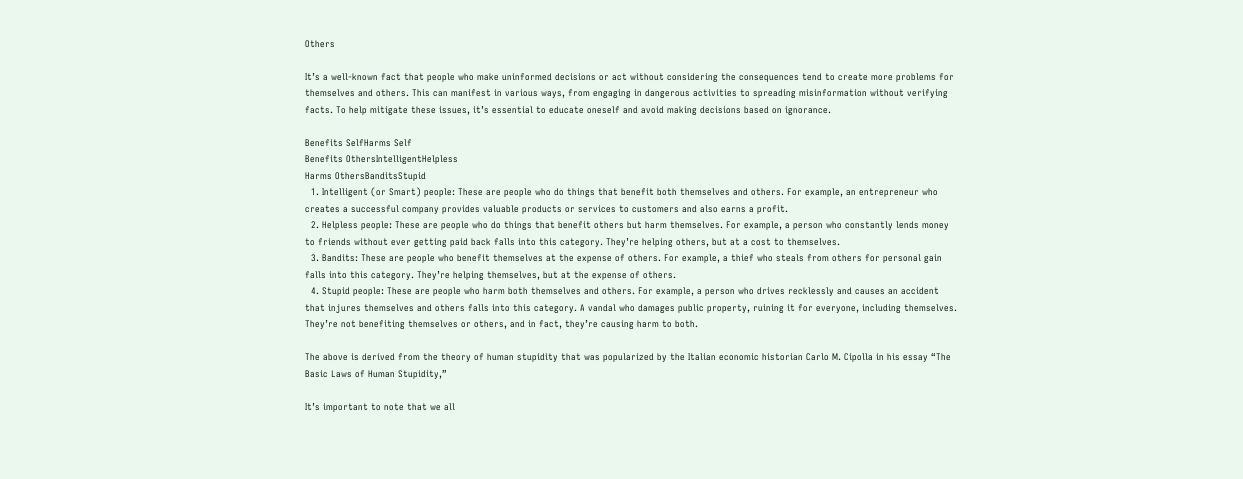Others

It’s a well-known fact that people who make uninformed decisions or act without considering the consequences tend to create more problems for themselves and others. This can manifest in various ways, from engaging in dangerous activities to spreading misinformation without verifying facts. To help mitigate these issues, it’s essential to educate oneself and avoid making decisions based on ignorance.

Benefits SelfHarms Self
Benefits OthersIntelligentHelpless
Harms OthersBanditsStupid
  1. Intelligent (or Smart) people: These are people who do things that benefit both themselves and others. For example, an entrepreneur who creates a successful company provides valuable products or services to customers and also earns a profit.
  2. Helpless people: These are people who do things that benefit others but harm themselves. For example, a person who constantly lends money to friends without ever getting paid back falls into this category. They’re helping others, but at a cost to themselves.
  3. Bandits: These are people who benefit themselves at the expense of others. For example, a thief who steals from others for personal gain falls into this category. They’re helping themselves, but at the expense of others.
  4. Stupid people: These are people who harm both themselves and others. For example, a person who drives recklessly and causes an accident that injures themselves and others falls into this category. A vandal who damages public property, ruining it for everyone, including themselves. They’re not benefiting themselves or others, and in fact, they’re causing harm to both.

The above is derived from the theory of human stupidity that was popularized by the Italian economic historian Carlo M. Cipolla in his essay “The Basic Laws of Human Stupidity,”

It’s important to note that we all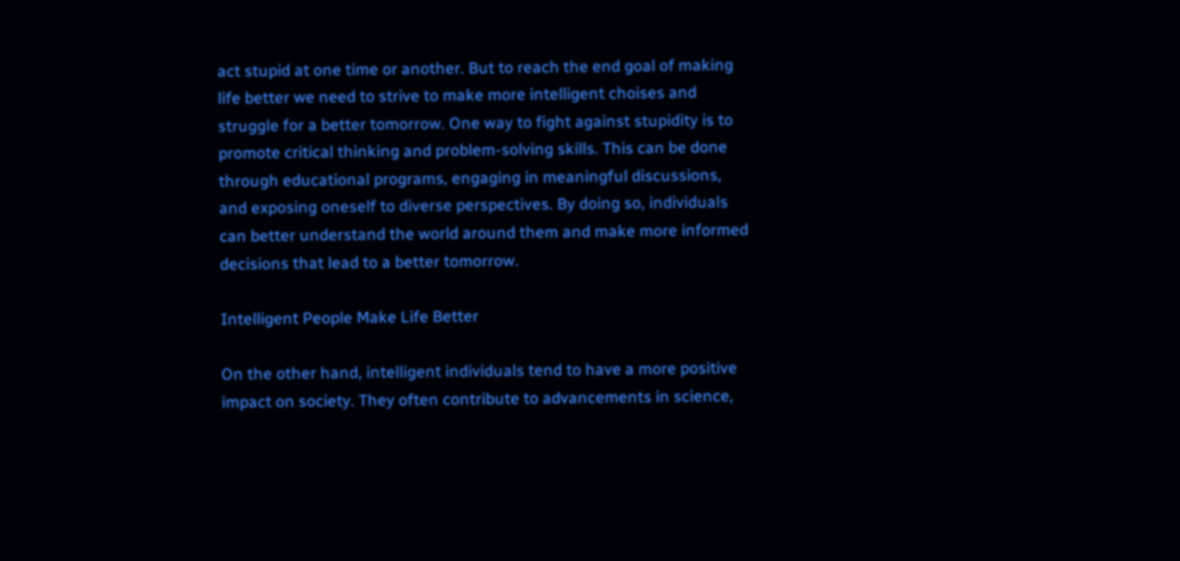act stupid at one time or another. But to reach the end goal of making life better we need to strive to make more intelligent choises and struggle for a better tomorrow. One way to fight against stupidity is to promote critical thinking and problem-solving skills. This can be done through educational programs, engaging in meaningful discussions, and exposing oneself to diverse perspectives. By doing so, individuals can better understand the world around them and make more informed decisions that lead to a better tomorrow.

Intelligent People Make Life Better

On the other hand, intelligent individuals tend to have a more positive impact on society. They often contribute to advancements in science,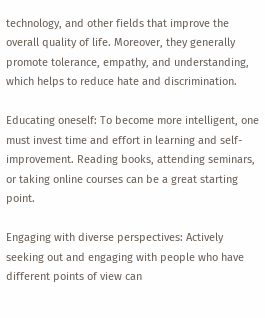technology, and other fields that improve the overall quality of life. Moreover, they generally promote tolerance, empathy, and understanding, which helps to reduce hate and discrimination.

Educating oneself: To become more intelligent, one must invest time and effort in learning and self-improvement. Reading books, attending seminars, or taking online courses can be a great starting point.

Engaging with diverse perspectives: Actively seeking out and engaging with people who have different points of view can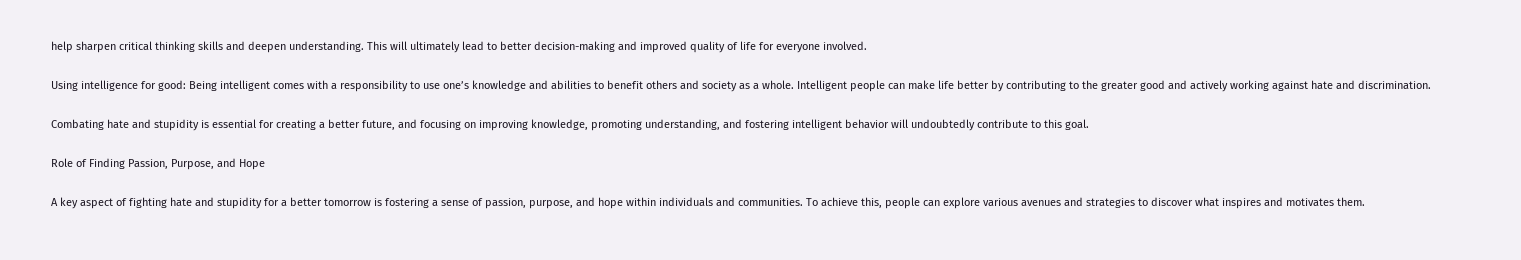help sharpen critical thinking skills and deepen understanding. This will ultimately lead to better decision-making and improved quality of life for everyone involved.

Using intelligence for good: Being intelligent comes with a responsibility to use one’s knowledge and abilities to benefit others and society as a whole. Intelligent people can make life better by contributing to the greater good and actively working against hate and discrimination.

Combating hate and stupidity is essential for creating a better future, and focusing on improving knowledge, promoting understanding, and fostering intelligent behavior will undoubtedly contribute to this goal.

Role of Finding Passion, Purpose, and Hope

A key aspect of fighting hate and stupidity for a better tomorrow is fostering a sense of passion, purpose, and hope within individuals and communities. To achieve this, people can explore various avenues and strategies to discover what inspires and motivates them.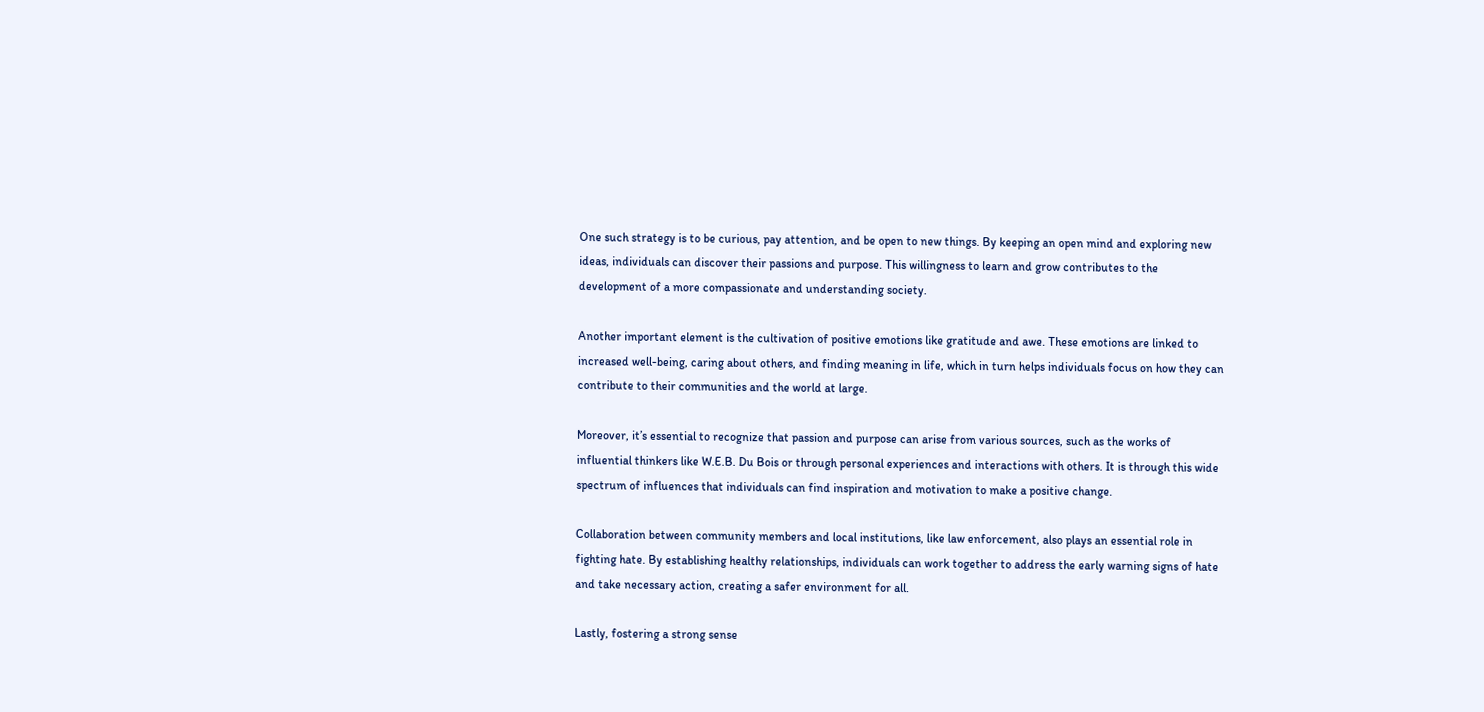One such strategy is to be curious, pay attention, and be open to new things. By keeping an open mind and exploring new ideas, individuals can discover their passions and purpose. This willingness to learn and grow contributes to the development of a more compassionate and understanding society.

Another important element is the cultivation of positive emotions like gratitude and awe. These emotions are linked to increased well-being, caring about others, and finding meaning in life, which in turn helps individuals focus on how they can contribute to their communities and the world at large.

Moreover, it’s essential to recognize that passion and purpose can arise from various sources, such as the works of influential thinkers like W.E.B. Du Bois or through personal experiences and interactions with others. It is through this wide spectrum of influences that individuals can find inspiration and motivation to make a positive change.

Collaboration between community members and local institutions, like law enforcement, also plays an essential role in fighting hate. By establishing healthy relationships, individuals can work together to address the early warning signs of hate and take necessary action, creating a safer environment for all.

Lastly, fostering a strong sense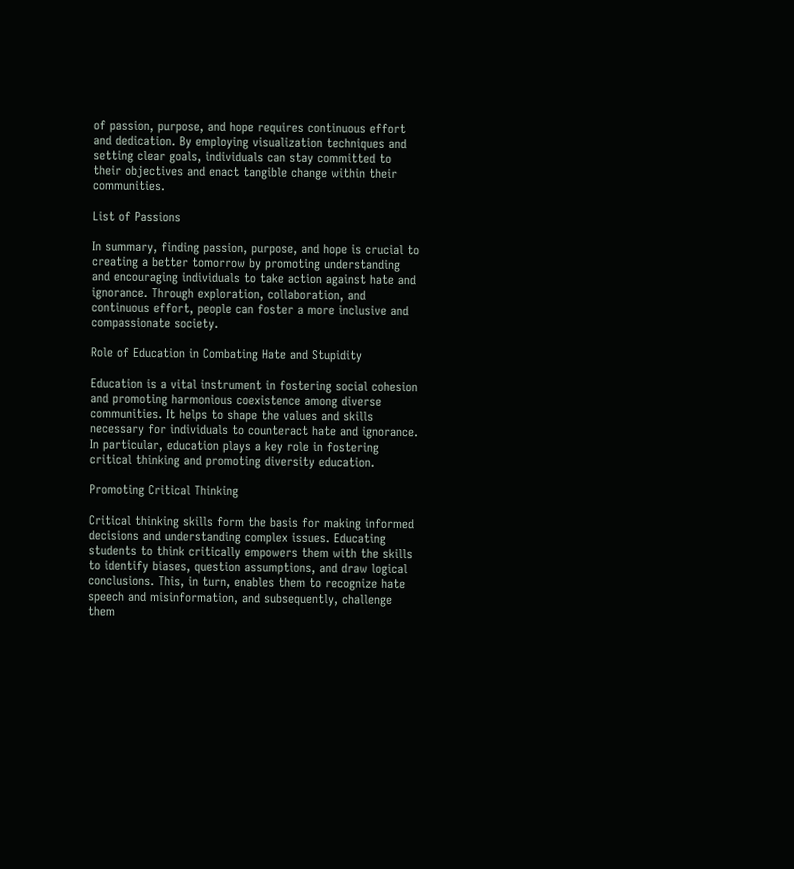of passion, purpose, and hope requires continuous effort and dedication. By employing visualization techniques and setting clear goals, individuals can stay committed to their objectives and enact tangible change within their communities.

List of Passions

In summary, finding passion, purpose, and hope is crucial to creating a better tomorrow by promoting understanding and encouraging individuals to take action against hate and ignorance. Through exploration, collaboration, and continuous effort, people can foster a more inclusive and compassionate society.

Role of Education in Combating Hate and Stupidity

Education is a vital instrument in fostering social cohesion and promoting harmonious coexistence among diverse communities. It helps to shape the values and skills necessary for individuals to counteract hate and ignorance. In particular, education plays a key role in fostering critical thinking and promoting diversity education.

Promoting Critical Thinking

Critical thinking skills form the basis for making informed decisions and understanding complex issues. Educating students to think critically empowers them with the skills to identify biases, question assumptions, and draw logical conclusions. This, in turn, enables them to recognize hate speech and misinformation, and subsequently, challenge them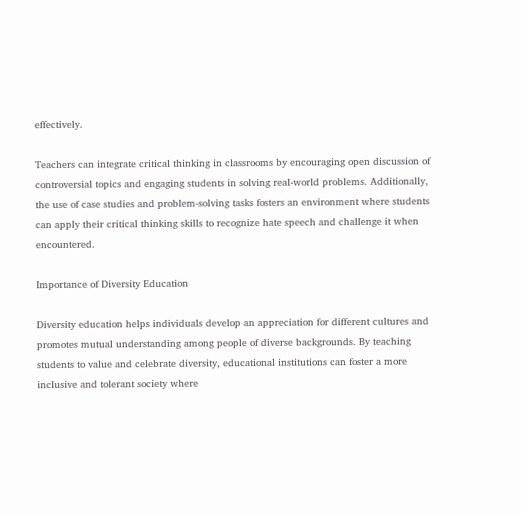effectively.

Teachers can integrate critical thinking in classrooms by encouraging open discussion of controversial topics and engaging students in solving real-world problems. Additionally, the use of case studies and problem-solving tasks fosters an environment where students can apply their critical thinking skills to recognize hate speech and challenge it when encountered.

Importance of Diversity Education

Diversity education helps individuals develop an appreciation for different cultures and promotes mutual understanding among people of diverse backgrounds. By teaching students to value and celebrate diversity, educational institutions can foster a more inclusive and tolerant society where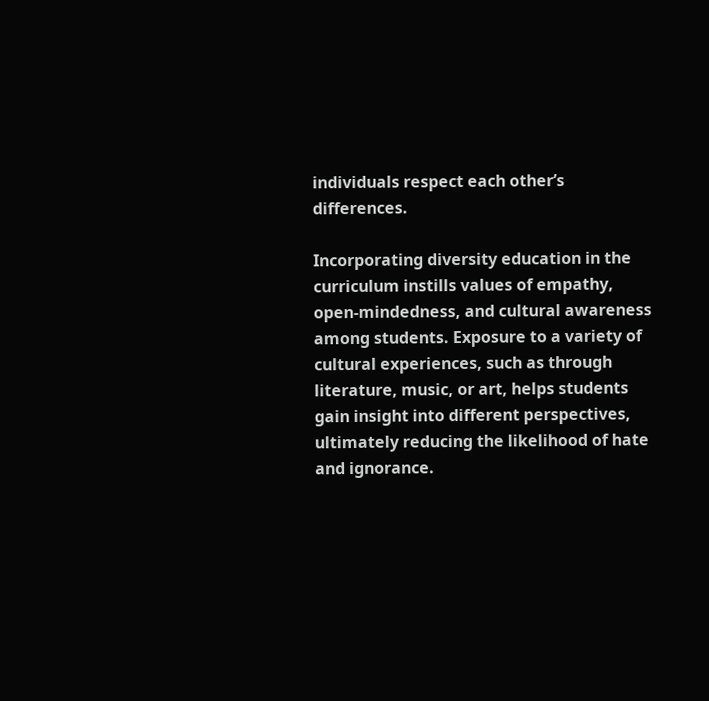individuals respect each other’s differences.

Incorporating diversity education in the curriculum instills values of empathy, open-mindedness, and cultural awareness among students. Exposure to a variety of cultural experiences, such as through literature, music, or art, helps students gain insight into different perspectives, ultimately reducing the likelihood of hate and ignorance.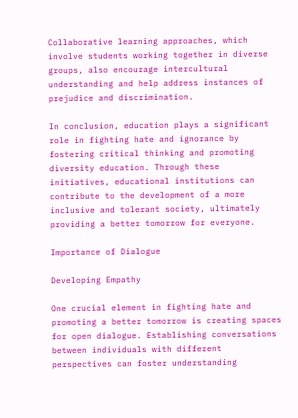Collaborative learning approaches, which involve students working together in diverse groups, also encourage intercultural understanding and help address instances of prejudice and discrimination.

In conclusion, education plays a significant role in fighting hate and ignorance by fostering critical thinking and promoting diversity education. Through these initiatives, educational institutions can contribute to the development of a more inclusive and tolerant society, ultimately providing a better tomorrow for everyone.

Importance of Dialogue

Developing Empathy

One crucial element in fighting hate and promoting a better tomorrow is creating spaces for open dialogue. Establishing conversations between individuals with different perspectives can foster understanding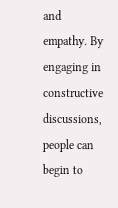and empathy. By engaging in constructive discussions, people can begin to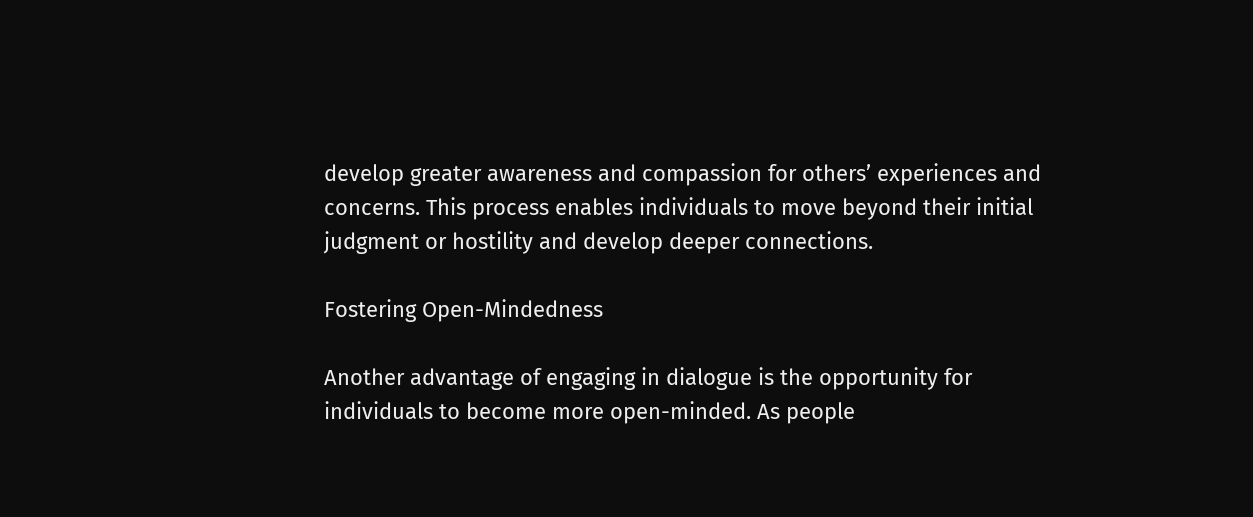develop greater awareness and compassion for others’ experiences and concerns. This process enables individuals to move beyond their initial judgment or hostility and develop deeper connections.

Fostering Open-Mindedness

Another advantage of engaging in dialogue is the opportunity for individuals to become more open-minded. As people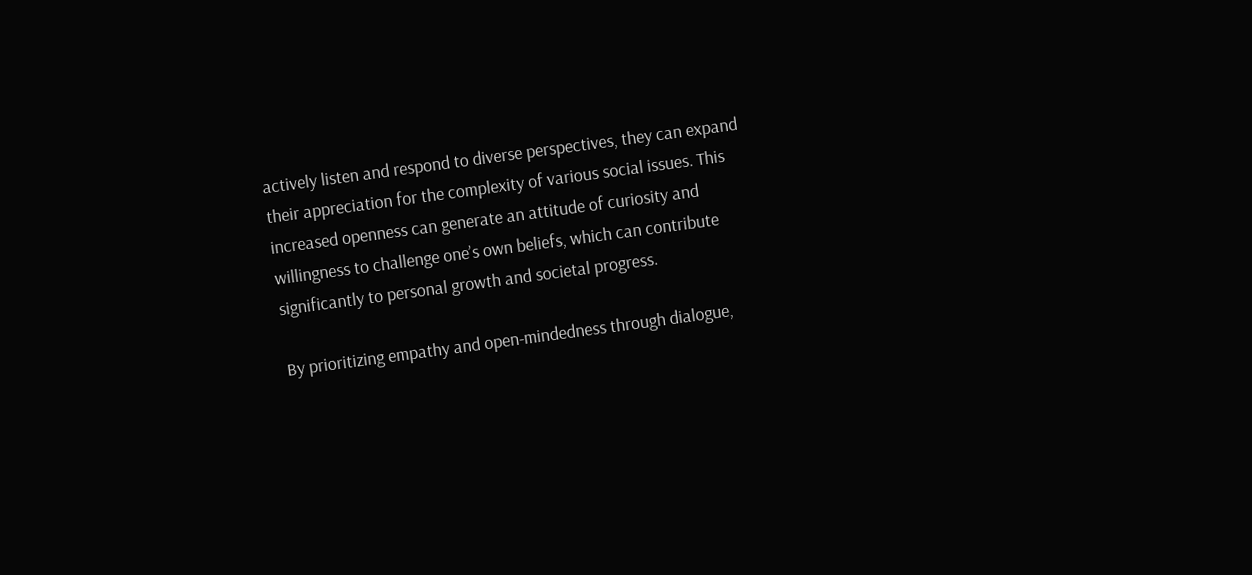actively listen and respond to diverse perspectives, they can expand their appreciation for the complexity of various social issues. This increased openness can generate an attitude of curiosity and willingness to challenge one’s own beliefs, which can contribute significantly to personal growth and societal progress.

By prioritizing empathy and open-mindedness through dialogue,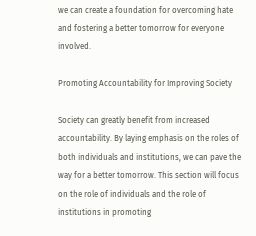we can create a foundation for overcoming hate and fostering a better tomorrow for everyone involved.

Promoting Accountability for Improving Society

Society can greatly benefit from increased accountability. By laying emphasis on the roles of both individuals and institutions, we can pave the way for a better tomorrow. This section will focus on the role of individuals and the role of institutions in promoting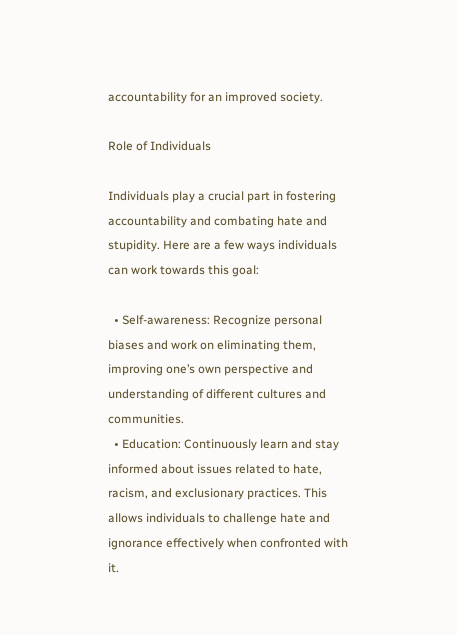accountability for an improved society.

Role of Individuals

Individuals play a crucial part in fostering accountability and combating hate and stupidity. Here are a few ways individuals can work towards this goal:

  • Self-awareness: Recognize personal biases and work on eliminating them, improving one’s own perspective and understanding of different cultures and communities.
  • Education: Continuously learn and stay informed about issues related to hate, racism, and exclusionary practices. This allows individuals to challenge hate and ignorance effectively when confronted with it.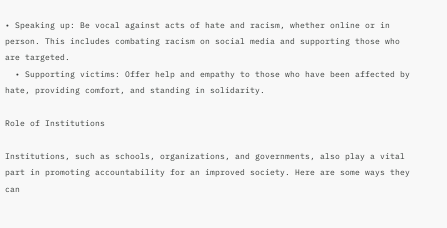• Speaking up: Be vocal against acts of hate and racism, whether online or in person. This includes combating racism on social media and supporting those who are targeted.
  • Supporting victims: Offer help and empathy to those who have been affected by hate, providing comfort, and standing in solidarity.

Role of Institutions

Institutions, such as schools, organizations, and governments, also play a vital part in promoting accountability for an improved society. Here are some ways they can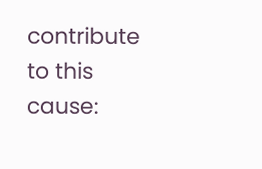contribute to this cause: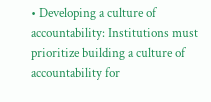• Developing a culture of accountability: Institutions must prioritize building a culture of accountability for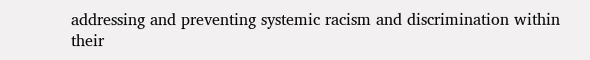addressing and preventing systemic racism and discrimination within their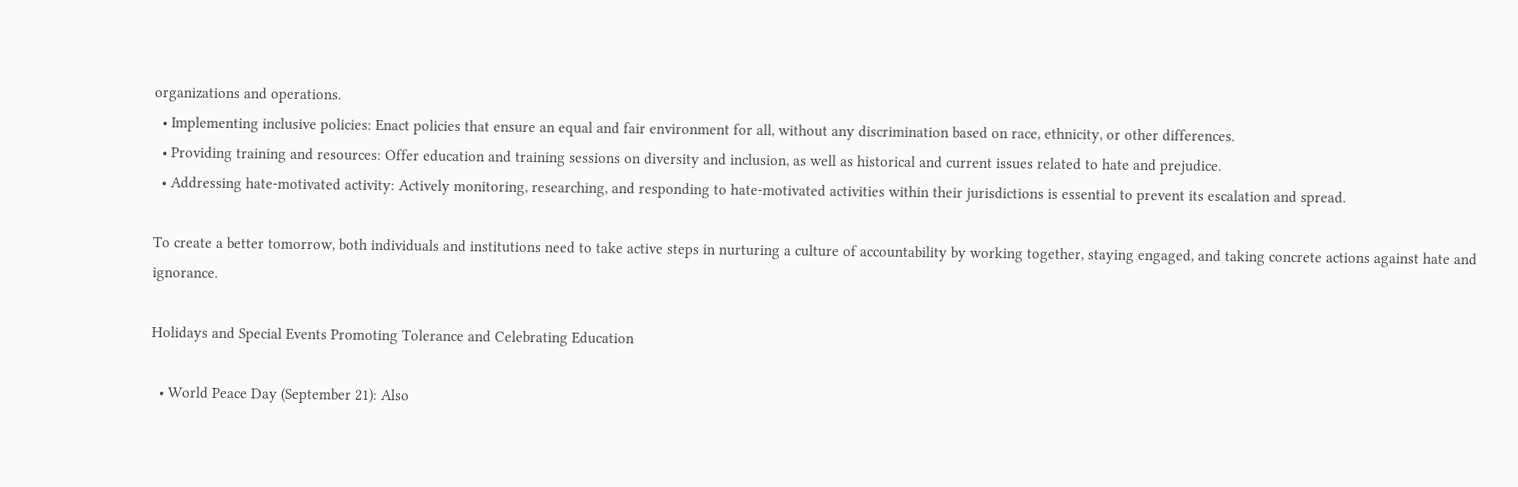organizations and operations.
  • Implementing inclusive policies: Enact policies that ensure an equal and fair environment for all, without any discrimination based on race, ethnicity, or other differences.
  • Providing training and resources: Offer education and training sessions on diversity and inclusion, as well as historical and current issues related to hate and prejudice.
  • Addressing hate-motivated activity: Actively monitoring, researching, and responding to hate-motivated activities within their jurisdictions is essential to prevent its escalation and spread.

To create a better tomorrow, both individuals and institutions need to take active steps in nurturing a culture of accountability by working together, staying engaged, and taking concrete actions against hate and ignorance.

Holidays and Special Events Promoting Tolerance and Celebrating Education

  • World Peace Day (September 21): Also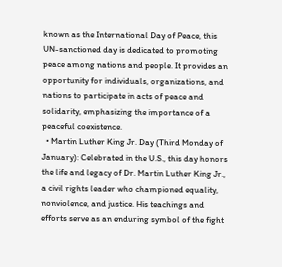known as the International Day of Peace, this UN-sanctioned day is dedicated to promoting peace among nations and people. It provides an opportunity for individuals, organizations, and nations to participate in acts of peace and solidarity, emphasizing the importance of a peaceful coexistence.
  • Martin Luther King Jr. Day (Third Monday of January): Celebrated in the U.S., this day honors the life and legacy of Dr. Martin Luther King Jr., a civil rights leader who championed equality, nonviolence, and justice. His teachings and efforts serve as an enduring symbol of the fight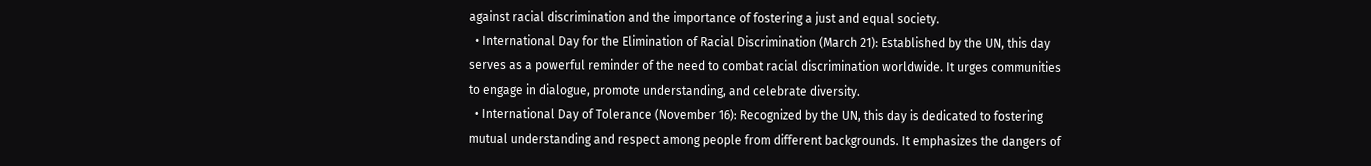against racial discrimination and the importance of fostering a just and equal society.
  • International Day for the Elimination of Racial Discrimination (March 21): Established by the UN, this day serves as a powerful reminder of the need to combat racial discrimination worldwide. It urges communities to engage in dialogue, promote understanding, and celebrate diversity.
  • International Day of Tolerance (November 16): Recognized by the UN, this day is dedicated to fostering mutual understanding and respect among people from different backgrounds. It emphasizes the dangers of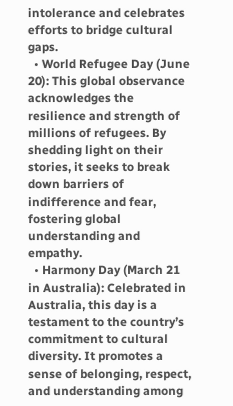intolerance and celebrates efforts to bridge cultural gaps.
  • World Refugee Day (June 20): This global observance acknowledges the resilience and strength of millions of refugees. By shedding light on their stories, it seeks to break down barriers of indifference and fear, fostering global understanding and empathy.
  • Harmony Day (March 21 in Australia): Celebrated in Australia, this day is a testament to the country’s commitment to cultural diversity. It promotes a sense of belonging, respect, and understanding among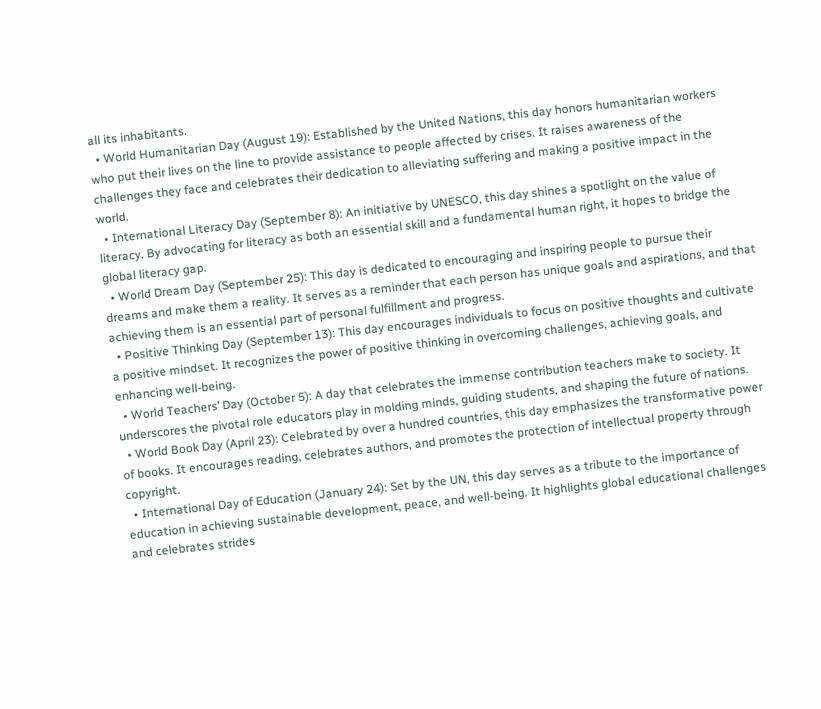all its inhabitants.
  • World Humanitarian Day (August 19): Established by the United Nations, this day honors humanitarian workers who put their lives on the line to provide assistance to people affected by crises. It raises awareness of the challenges they face and celebrates their dedication to alleviating suffering and making a positive impact in the world.
  • International Literacy Day (September 8): An initiative by UNESCO, this day shines a spotlight on the value of literacy. By advocating for literacy as both an essential skill and a fundamental human right, it hopes to bridge the global literacy gap.
  • World Dream Day (September 25): This day is dedicated to encouraging and inspiring people to pursue their dreams and make them a reality. It serves as a reminder that each person has unique goals and aspirations, and that achieving them is an essential part of personal fulfillment and progress.
  • Positive Thinking Day (September 13): This day encourages individuals to focus on positive thoughts and cultivate a positive mindset. It recognizes the power of positive thinking in overcoming challenges, achieving goals, and enhancing well-being.
  • World Teachers’ Day (October 5): A day that celebrates the immense contribution teachers make to society. It underscores the pivotal role educators play in molding minds, guiding students, and shaping the future of nations.
  • World Book Day (April 23): Celebrated by over a hundred countries, this day emphasizes the transformative power of books. It encourages reading, celebrates authors, and promotes the protection of intellectual property through copyright.
  • International Day of Education (January 24): Set by the UN, this day serves as a tribute to the importance of education in achieving sustainable development, peace, and well-being. It highlights global educational challenges and celebrates strides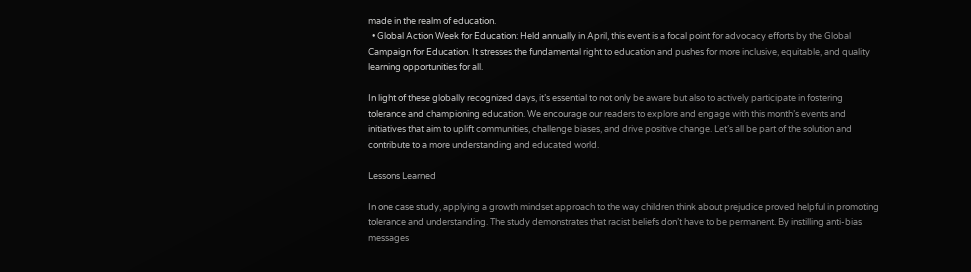made in the realm of education.
  • Global Action Week for Education: Held annually in April, this event is a focal point for advocacy efforts by the Global Campaign for Education. It stresses the fundamental right to education and pushes for more inclusive, equitable, and quality learning opportunities for all.

In light of these globally recognized days, it’s essential to not only be aware but also to actively participate in fostering tolerance and championing education. We encourage our readers to explore and engage with this month’s events and initiatives that aim to uplift communities, challenge biases, and drive positive change. Let’s all be part of the solution and contribute to a more understanding and educated world.

Lessons Learned

In one case study, applying a growth mindset approach to the way children think about prejudice proved helpful in promoting tolerance and understanding. The study demonstrates that racist beliefs don’t have to be permanent. By instilling anti-bias messages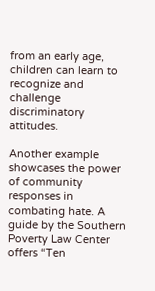from an early age, children can learn to recognize and challenge discriminatory attitudes.

Another example showcases the power of community responses in combating hate. A guide by the Southern Poverty Law Center offers “Ten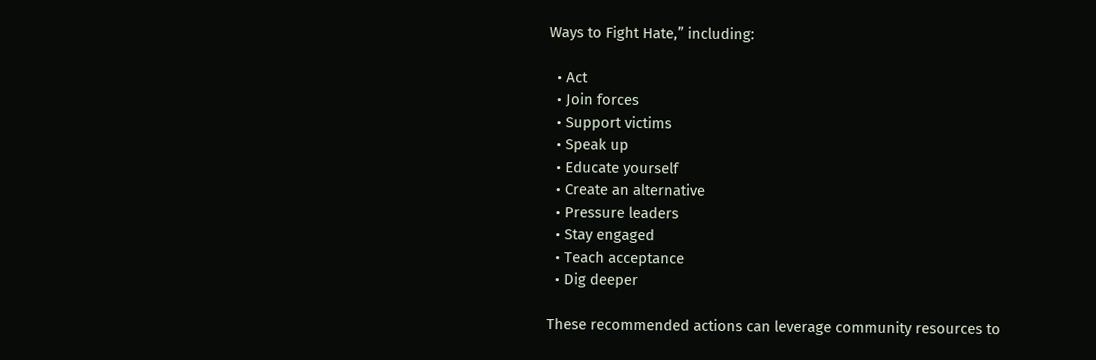Ways to Fight Hate,” including:

  • Act
  • Join forces
  • Support victims
  • Speak up
  • Educate yourself
  • Create an alternative
  • Pressure leaders
  • Stay engaged
  • Teach acceptance
  • Dig deeper

These recommended actions can leverage community resources to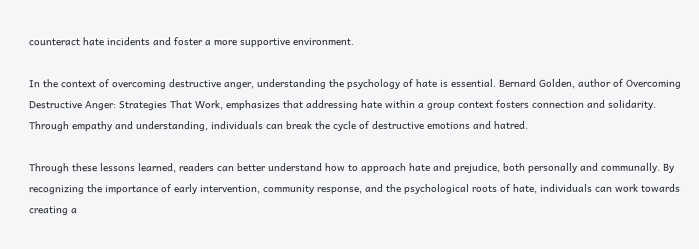counteract hate incidents and foster a more supportive environment.

In the context of overcoming destructive anger, understanding the psychology of hate is essential. Bernard Golden, author of Overcoming Destructive Anger: Strategies That Work, emphasizes that addressing hate within a group context fosters connection and solidarity. Through empathy and understanding, individuals can break the cycle of destructive emotions and hatred.

Through these lessons learned, readers can better understand how to approach hate and prejudice, both personally and communally. By recognizing the importance of early intervention, community response, and the psychological roots of hate, individuals can work towards creating a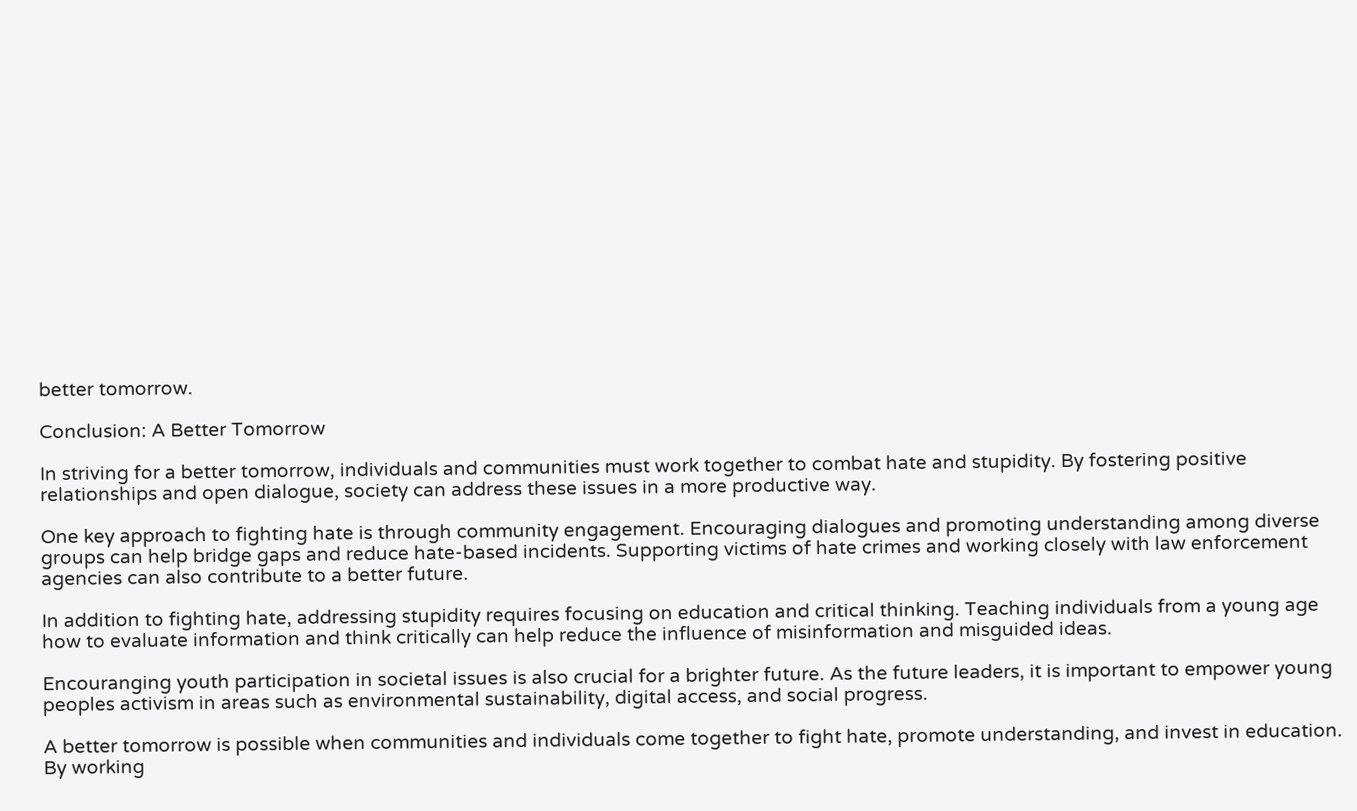better tomorrow.

Conclusion: A Better Tomorrow

In striving for a better tomorrow, individuals and communities must work together to combat hate and stupidity. By fostering positive relationships and open dialogue, society can address these issues in a more productive way.

One key approach to fighting hate is through community engagement. Encouraging dialogues and promoting understanding among diverse groups can help bridge gaps and reduce hate-based incidents. Supporting victims of hate crimes and working closely with law enforcement agencies can also contribute to a better future.

In addition to fighting hate, addressing stupidity requires focusing on education and critical thinking. Teaching individuals from a young age how to evaluate information and think critically can help reduce the influence of misinformation and misguided ideas.

Encouranging youth participation in societal issues is also crucial for a brighter future. As the future leaders, it is important to empower young peoples activism in areas such as environmental sustainability, digital access, and social progress.

A better tomorrow is possible when communities and individuals come together to fight hate, promote understanding, and invest in education. By working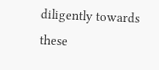diligently towards these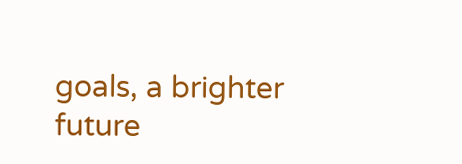goals, a brighter future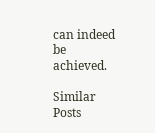can indeed be achieved.

Similar Posts